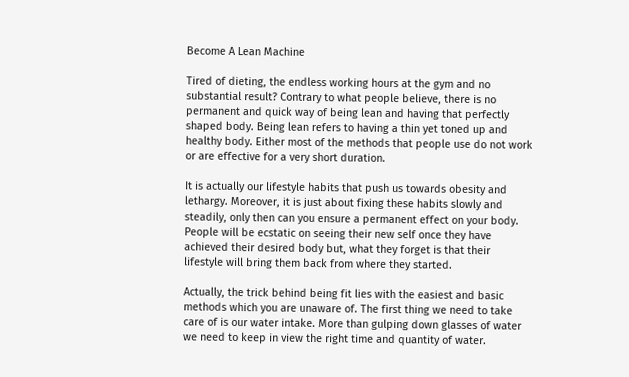Become A Lean Machine

Tired of dieting, the endless working hours at the gym and no substantial result? Contrary to what people believe, there is no permanent and quick way of being lean and having that perfectly shaped body. Being lean refers to having a thin yet toned up and healthy body. Either most of the methods that people use do not work or are effective for a very short duration.

It is actually our lifestyle habits that push us towards obesity and lethargy. Moreover, it is just about fixing these habits slowly and steadily, only then can you ensure a permanent effect on your body. People will be ecstatic on seeing their new self once they have achieved their desired body but, what they forget is that their lifestyle will bring them back from where they started.

Actually, the trick behind being fit lies with the easiest and basic methods which you are unaware of. The first thing we need to take care of is our water intake. More than gulping down glasses of water we need to keep in view the right time and quantity of water.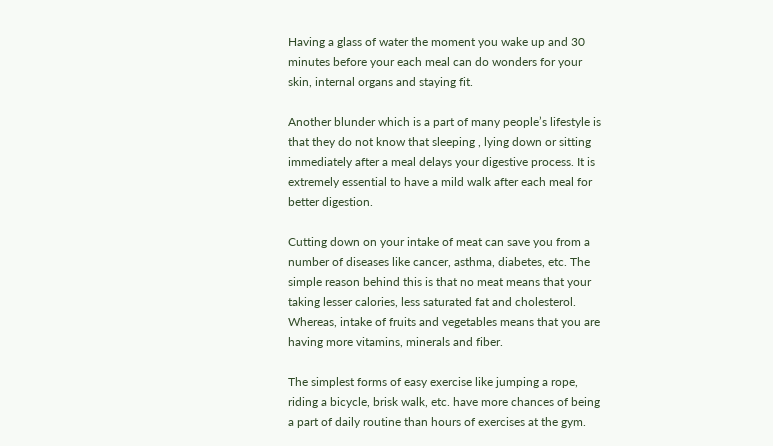Having a glass of water the moment you wake up and 30 minutes before your each meal can do wonders for your skin, internal organs and staying fit.

Another blunder which is a part of many people’s lifestyle is that they do not know that sleeping , lying down or sitting immediately after a meal delays your digestive process. It is extremely essential to have a mild walk after each meal for better digestion.

Cutting down on your intake of meat can save you from a number of diseases like cancer, asthma, diabetes, etc. The simple reason behind this is that no meat means that your taking lesser calories, less saturated fat and cholesterol. Whereas, intake of fruits and vegetables means that you are having more vitamins, minerals and fiber.

The simplest forms of easy exercise like jumping a rope, riding a bicycle, brisk walk, etc. have more chances of being a part of daily routine than hours of exercises at the gym.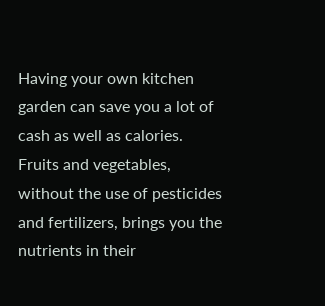Having your own kitchen garden can save you a lot of cash as well as calories. Fruits and vegetables, without the use of pesticides and fertilizers, brings you the nutrients in their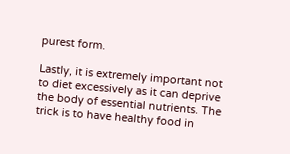purest form.

Lastly, it is extremely important not to diet excessively as it can deprive the body of essential nutrients. The trick is to have healthy food in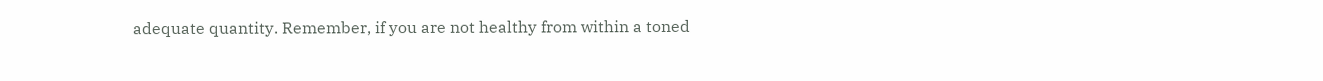adequate quantity. Remember, if you are not healthy from within a toned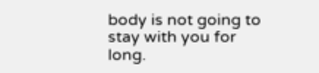body is not going to stay with you for long.